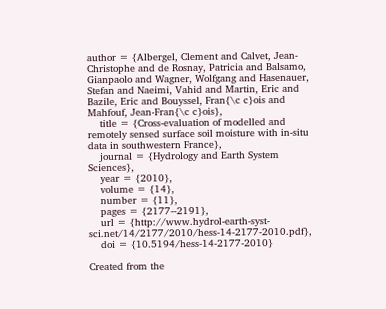author = {Albergel, Clement and Calvet, Jean-Christophe and de Rosnay, Patricia and Balsamo, Gianpaolo and Wagner, Wolfgang and Hasenauer, Stefan and Naeimi, Vahid and Martin, Eric and Bazile, Eric and Bouyssel, Fran{\c c}ois and Mahfouf, Jean-Fran{\c c}ois},
    title = {Cross-evaluation of modelled and remotely sensed surface soil moisture with in-situ data in southwestern France},
    journal = {Hydrology and Earth System Sciences},
    year = {2010},
    volume = {14},
    number = {11},
    pages = {2177--2191},
    url = {http://www.hydrol-earth-syst-sci.net/14/2177/2010/hess-14-2177-2010.pdf},
    doi = {10.5194/hess-14-2177-2010}

Created from the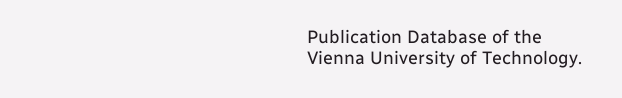Publication Database of the Vienna University of Technology.